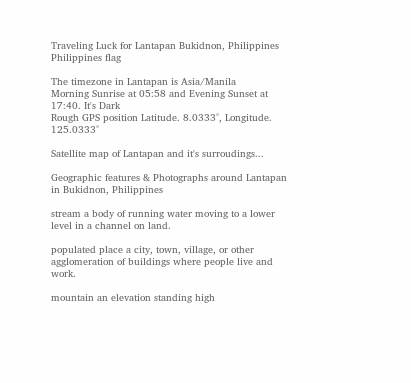Traveling Luck for Lantapan Bukidnon, Philippines Philippines flag

The timezone in Lantapan is Asia/Manila
Morning Sunrise at 05:58 and Evening Sunset at 17:40. It's Dark
Rough GPS position Latitude. 8.0333°, Longitude. 125.0333°

Satellite map of Lantapan and it's surroudings...

Geographic features & Photographs around Lantapan in Bukidnon, Philippines

stream a body of running water moving to a lower level in a channel on land.

populated place a city, town, village, or other agglomeration of buildings where people live and work.

mountain an elevation standing high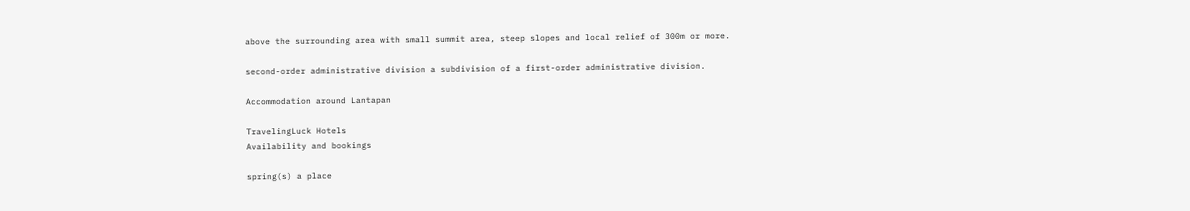above the surrounding area with small summit area, steep slopes and local relief of 300m or more.

second-order administrative division a subdivision of a first-order administrative division.

Accommodation around Lantapan

TravelingLuck Hotels
Availability and bookings

spring(s) a place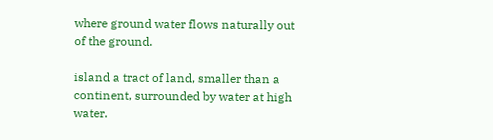where ground water flows naturally out of the ground.

island a tract of land, smaller than a continent, surrounded by water at high water.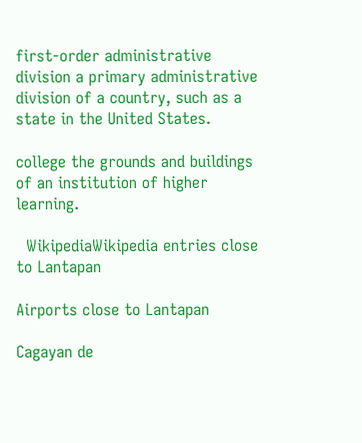first-order administrative division a primary administrative division of a country, such as a state in the United States.

college the grounds and buildings of an institution of higher learning.

  WikipediaWikipedia entries close to Lantapan

Airports close to Lantapan

Cagayan de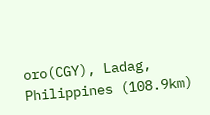oro(CGY), Ladag, Philippines (108.9km)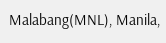Malabang(MNL), Manila,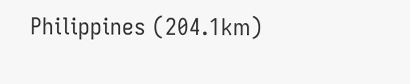Philippines (204.1km)